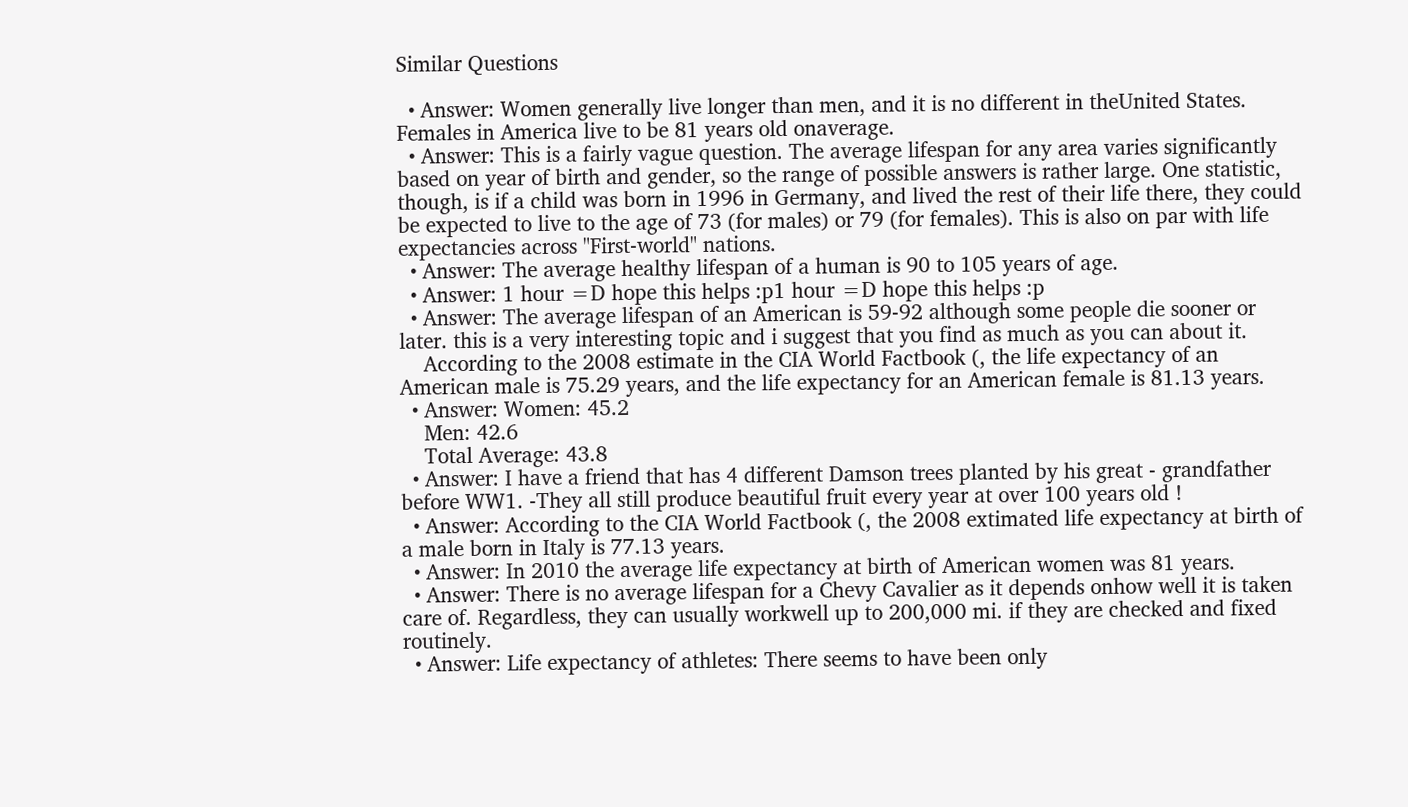Similar Questions

  • Answer: Women generally live longer than men, and it is no different in theUnited States. Females in America live to be 81 years old onaverage.
  • Answer: This is a fairly vague question. The average lifespan for any area varies significantly based on year of birth and gender, so the range of possible answers is rather large. One statistic, though, is if a child was born in 1996 in Germany, and lived the rest of their life there, they could be expected to live to the age of 73 (for males) or 79 (for females). This is also on par with life expectancies across "First-world" nations.
  • Answer: The average healthy lifespan of a human is 90 to 105 years of age.
  • Answer: 1 hour =D hope this helps :p1 hour =D hope this helps :p
  • Answer: The average lifespan of an American is 59-92 although some people die sooner or later. this is a very interesting topic and i suggest that you find as much as you can about it.
    According to the 2008 estimate in the CIA World Factbook (, the life expectancy of an American male is 75.29 years, and the life expectancy for an American female is 81.13 years.
  • Answer: Women: 45.2
    Men: 42.6
    Total Average: 43.8
  • Answer: I have a friend that has 4 different Damson trees planted by his great - grandfather before WW1. -They all still produce beautiful fruit every year at over 100 years old !
  • Answer: According to the CIA World Factbook (, the 2008 extimated life expectancy at birth of a male born in Italy is 77.13 years.
  • Answer: In 2010 the average life expectancy at birth of American women was 81 years.
  • Answer: There is no average lifespan for a Chevy Cavalier as it depends onhow well it is taken care of. Regardless, they can usually workwell up to 200,000 mi. if they are checked and fixed routinely.
  • Answer: Life expectancy of athletes: There seems to have been only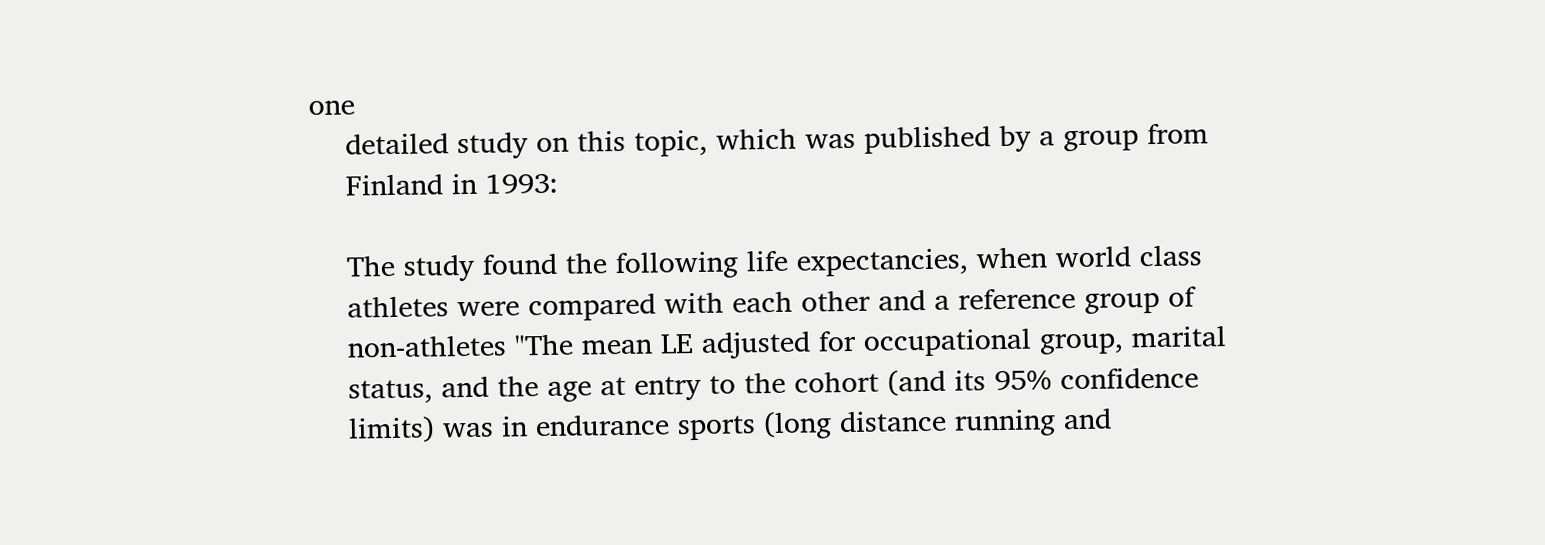one
    detailed study on this topic, which was published by a group from
    Finland in 1993:

    The study found the following life expectancies, when world class
    athletes were compared with each other and a reference group of
    non-athletes "The mean LE adjusted for occupational group, marital
    status, and the age at entry to the cohort (and its 95% confidence
    limits) was in endurance sports (long distance running and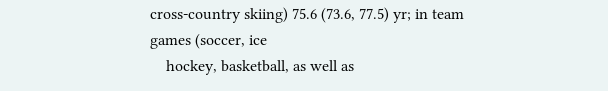cross-country skiing) 75.6 (73.6, 77.5) yr; in team games (soccer, ice
    hockey, basketball, as well as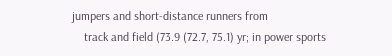jumpers and short-distance runners from
    track and field (73.9 (72.7, 75.1) yr; in power sports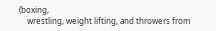(boxing,
    wrestling, weight lifting, and throwers from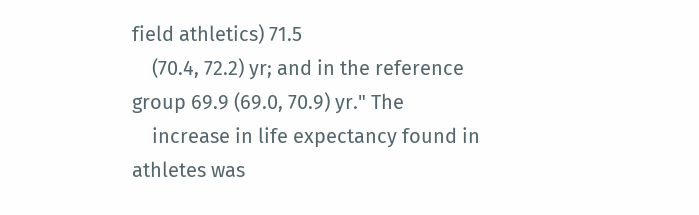field athletics) 71.5
    (70.4, 72.2) yr; and in the reference group 69.9 (69.0, 70.9) yr." The
    increase in life expectancy found in athletes was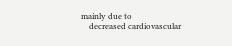mainly due to
    decreased cardiovascular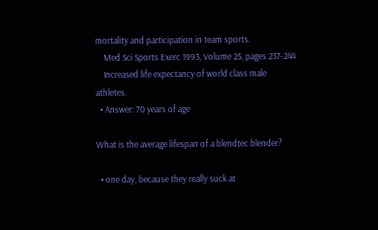mortality and participation in team sports.
    Med Sci Sports Exerc 1993, Volume 25, pages 237-244
    Increased life expectancy of world class male athletes.
  • Answer: 70 years of age

What is the average lifespan of a blendtec blender?

  • one day, because they really suck at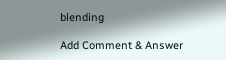blending

Add Comment & Answer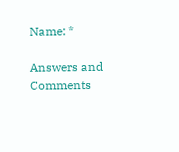Name: *

Answers and Comments